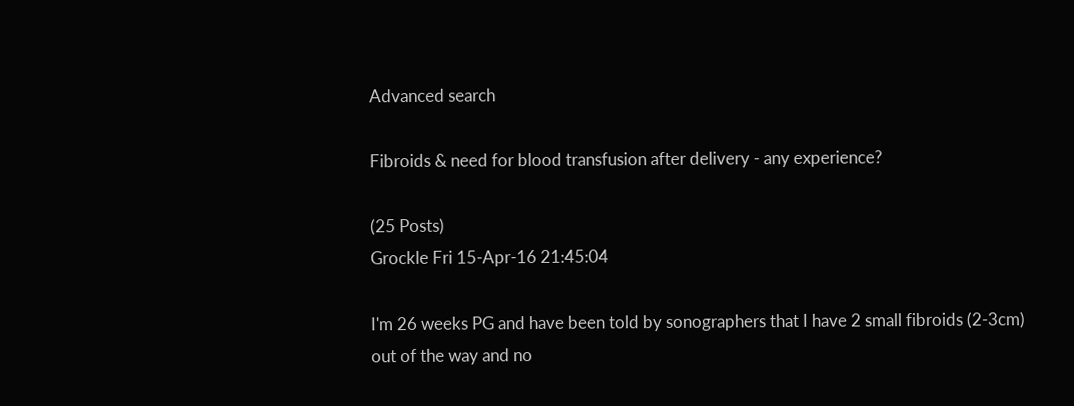Advanced search

Fibroids & need for blood transfusion after delivery - any experience?

(25 Posts)
Grockle Fri 15-Apr-16 21:45:04

I'm 26 weeks PG and have been told by sonographers that I have 2 small fibroids (2-3cm) out of the way and no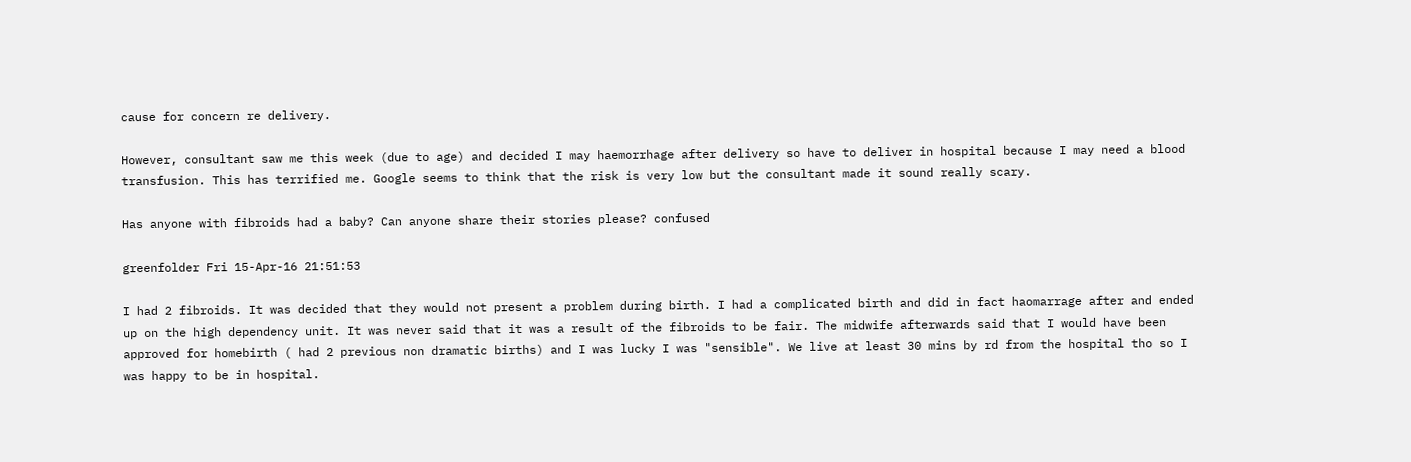cause for concern re delivery.

However, consultant saw me this week (due to age) and decided I may haemorrhage after delivery so have to deliver in hospital because I may need a blood transfusion. This has terrified me. Google seems to think that the risk is very low but the consultant made it sound really scary.

Has anyone with fibroids had a baby? Can anyone share their stories please? confused

greenfolder Fri 15-Apr-16 21:51:53

I had 2 fibroids. It was decided that they would not present a problem during birth. I had a complicated birth and did in fact haomarrage after and ended up on the high dependency unit. It was never said that it was a result of the fibroids to be fair. The midwife afterwards said that I would have been approved for homebirth ( had 2 previous non dramatic births) and I was lucky I was "sensible". We live at least 30 mins by rd from the hospital tho so I was happy to be in hospital.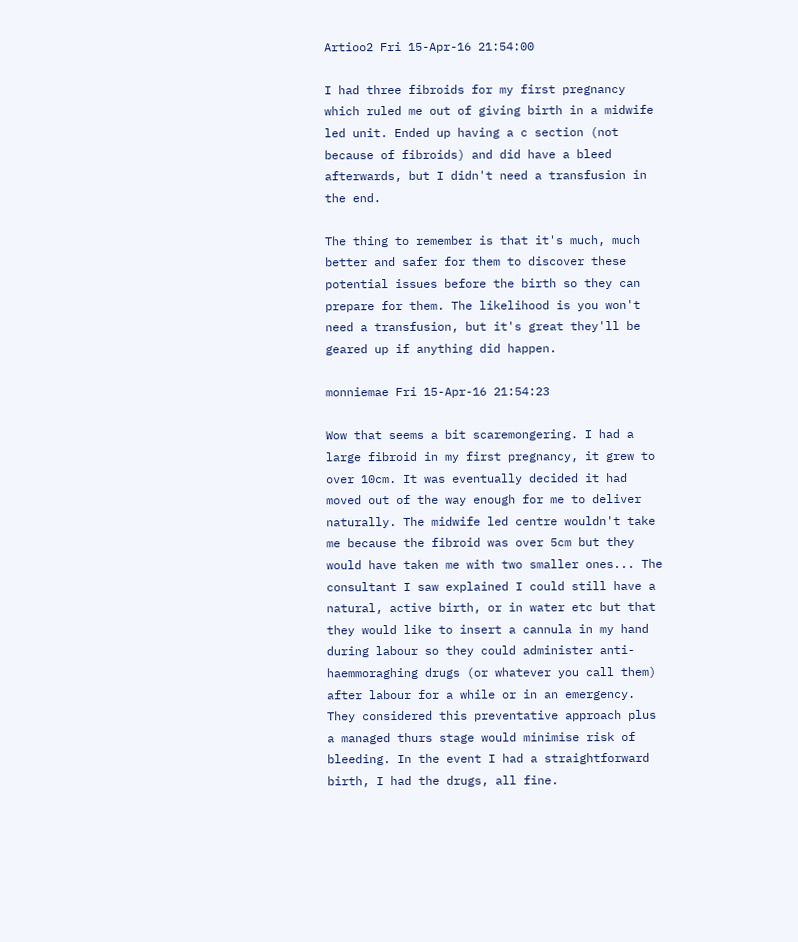Artioo2 Fri 15-Apr-16 21:54:00

I had three fibroids for my first pregnancy which ruled me out of giving birth in a midwife led unit. Ended up having a c section (not because of fibroids) and did have a bleed afterwards, but I didn't need a transfusion in the end.

The thing to remember is that it's much, much better and safer for them to discover these potential issues before the birth so they can prepare for them. The likelihood is you won't need a transfusion, but it's great they'll be geared up if anything did happen.

monniemae Fri 15-Apr-16 21:54:23

Wow that seems a bit scaremongering. I had a large fibroid in my first pregnancy, it grew to over 10cm. It was eventually decided it had moved out of the way enough for me to deliver naturally. The midwife led centre wouldn't take me because the fibroid was over 5cm but they would have taken me with two smaller ones... The consultant I saw explained I could still have a natural, active birth, or in water etc but that they would like to insert a cannula in my hand during labour so they could administer anti-haemmoraghing drugs (or whatever you call them) after labour for a while or in an emergency. They considered this preventative approach plus a managed thurs stage would minimise risk of bleeding. In the event I had a straightforward birth, I had the drugs, all fine.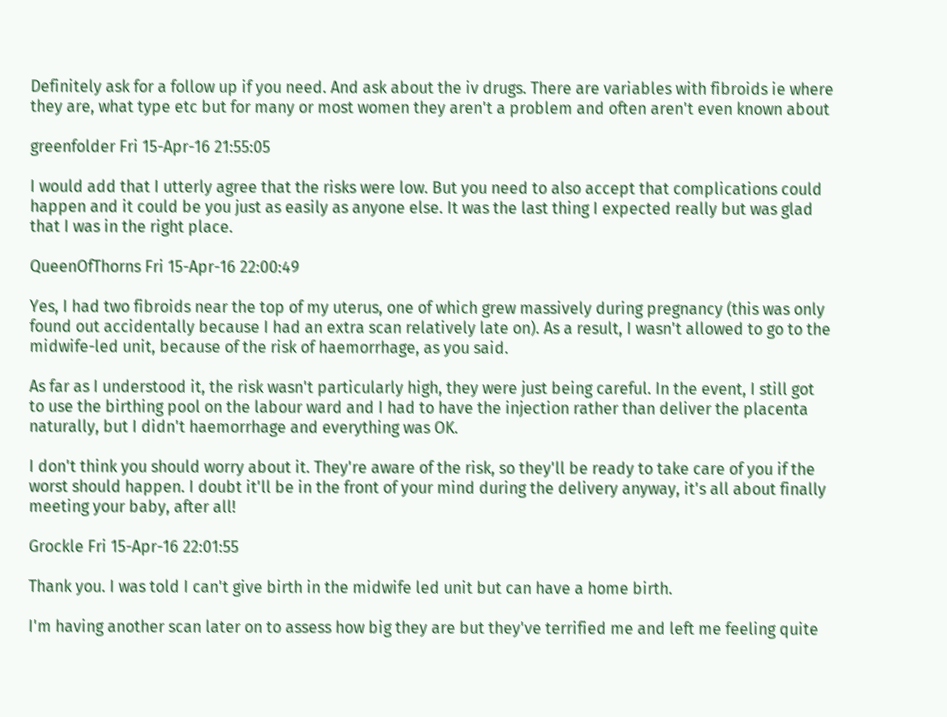Definitely ask for a follow up if you need. And ask about the iv drugs. There are variables with fibroids ie where they are, what type etc but for many or most women they aren't a problem and often aren't even known about

greenfolder Fri 15-Apr-16 21:55:05

I would add that I utterly agree that the risks were low. But you need to also accept that complications could happen and it could be you just as easily as anyone else. It was the last thing I expected really but was glad that I was in the right place.

QueenOfThorns Fri 15-Apr-16 22:00:49

Yes, I had two fibroids near the top of my uterus, one of which grew massively during pregnancy (this was only found out accidentally because I had an extra scan relatively late on). As a result, I wasn't allowed to go to the midwife-led unit, because of the risk of haemorrhage, as you said.

As far as I understood it, the risk wasn't particularly high, they were just being careful. In the event, I still got to use the birthing pool on the labour ward and I had to have the injection rather than deliver the placenta naturally, but I didn't haemorrhage and everything was OK.

I don't think you should worry about it. They're aware of the risk, so they'll be ready to take care of you if the worst should happen. I doubt it'll be in the front of your mind during the delivery anyway, it's all about finally meeting your baby, after all!

Grockle Fri 15-Apr-16 22:01:55

Thank you. I was told I can't give birth in the midwife led unit but can have a home birth.

I'm having another scan later on to assess how big they are but they've terrified me and left me feeling quite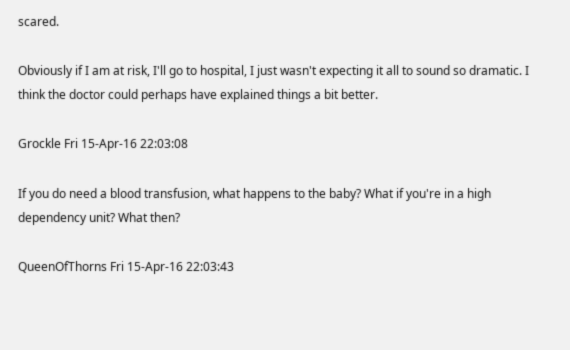scared.

Obviously if I am at risk, I'll go to hospital, I just wasn't expecting it all to sound so dramatic. I think the doctor could perhaps have explained things a bit better.

Grockle Fri 15-Apr-16 22:03:08

If you do need a blood transfusion, what happens to the baby? What if you're in a high dependency unit? What then?

QueenOfThorns Fri 15-Apr-16 22:03:43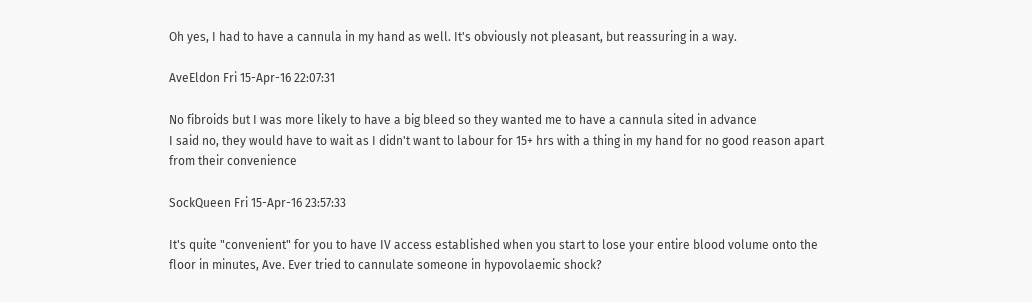Oh yes, I had to have a cannula in my hand as well. It's obviously not pleasant, but reassuring in a way.

AveEldon Fri 15-Apr-16 22:07:31

No fibroids but I was more likely to have a big bleed so they wanted me to have a cannula sited in advance
I said no, they would have to wait as I didn't want to labour for 15+ hrs with a thing in my hand for no good reason apart from their convenience

SockQueen Fri 15-Apr-16 23:57:33

It's quite "convenient" for you to have IV access established when you start to lose your entire blood volume onto the floor in minutes, Ave. Ever tried to cannulate someone in hypovolaemic shock?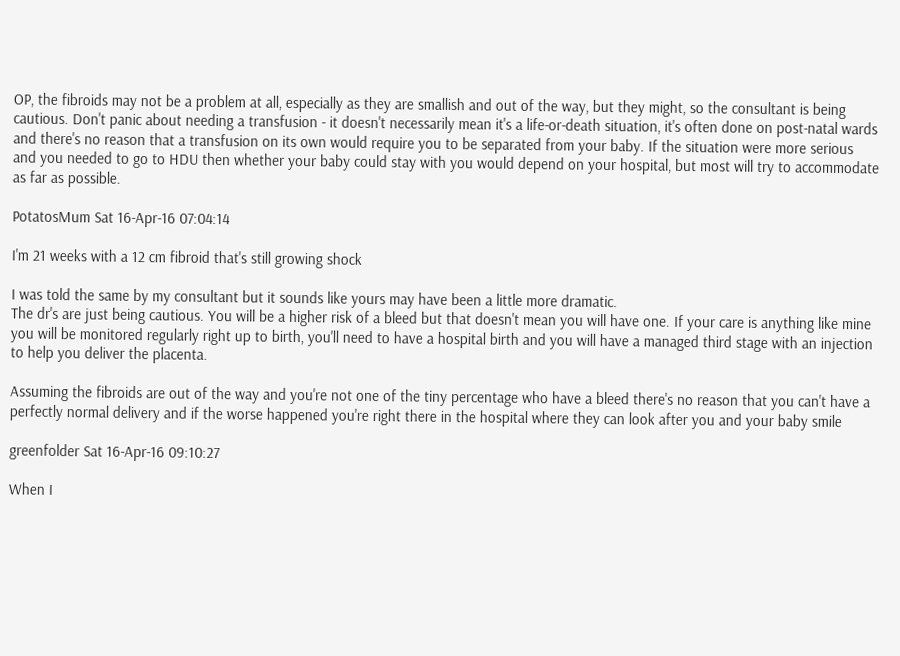OP, the fibroids may not be a problem at all, especially as they are smallish and out of the way, but they might, so the consultant is being cautious. Don't panic about needing a transfusion - it doesn't necessarily mean it's a life-or-death situation, it's often done on post-natal wards and there's no reason that a transfusion on its own would require you to be separated from your baby. If the situation were more serious and you needed to go to HDU then whether your baby could stay with you would depend on your hospital, but most will try to accommodate as far as possible.

PotatosMum Sat 16-Apr-16 07:04:14

I'm 21 weeks with a 12 cm fibroid that's still growing shock

I was told the same by my consultant but it sounds like yours may have been a little more dramatic.
The dr's are just being cautious. You will be a higher risk of a bleed but that doesn't mean you will have one. If your care is anything like mine you will be monitored regularly right up to birth, you'll need to have a hospital birth and you will have a managed third stage with an injection to help you deliver the placenta.

Assuming the fibroids are out of the way and you're not one of the tiny percentage who have a bleed there's no reason that you can't have a perfectly normal delivery and if the worse happened you're right there in the hospital where they can look after you and your baby smile

greenfolder Sat 16-Apr-16 09:10:27

When I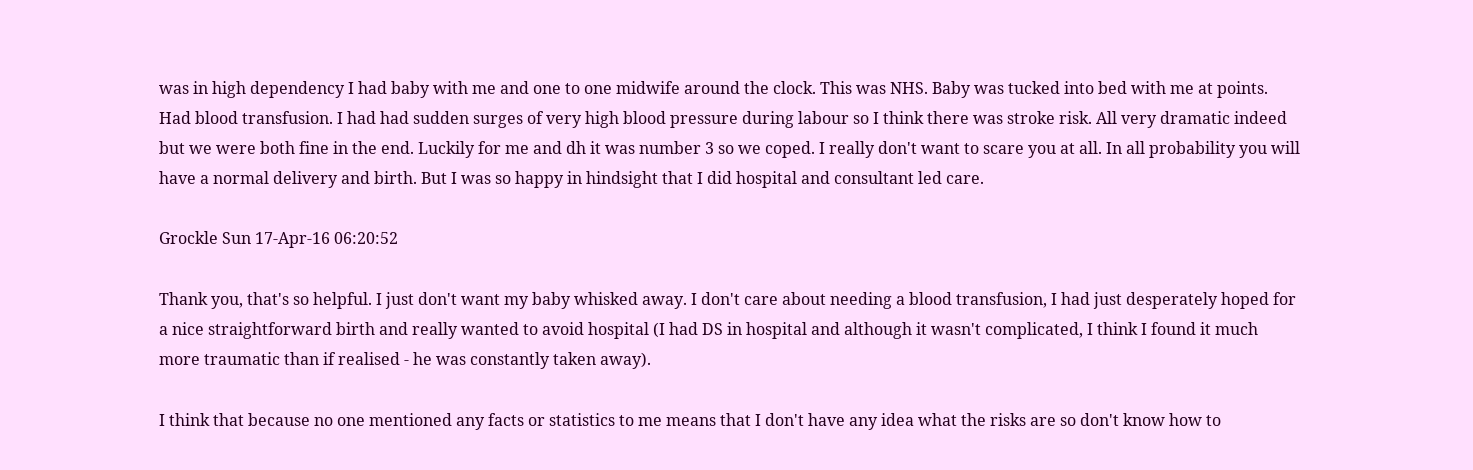was in high dependency I had baby with me and one to one midwife around the clock. This was NHS. Baby was tucked into bed with me at points. Had blood transfusion. I had had sudden surges of very high blood pressure during labour so I think there was stroke risk. All very dramatic indeed but we were both fine in the end. Luckily for me and dh it was number 3 so we coped. I really don't want to scare you at all. In all probability you will have a normal delivery and birth. But I was so happy in hindsight that I did hospital and consultant led care.

Grockle Sun 17-Apr-16 06:20:52

Thank you, that's so helpful. I just don't want my baby whisked away. I don't care about needing a blood transfusion, I had just desperately hoped for a nice straightforward birth and really wanted to avoid hospital (I had DS in hospital and although it wasn't complicated, I think I found it much more traumatic than if realised - he was constantly taken away).

I think that because no one mentioned any facts or statistics to me means that I don't have any idea what the risks are so don't know how to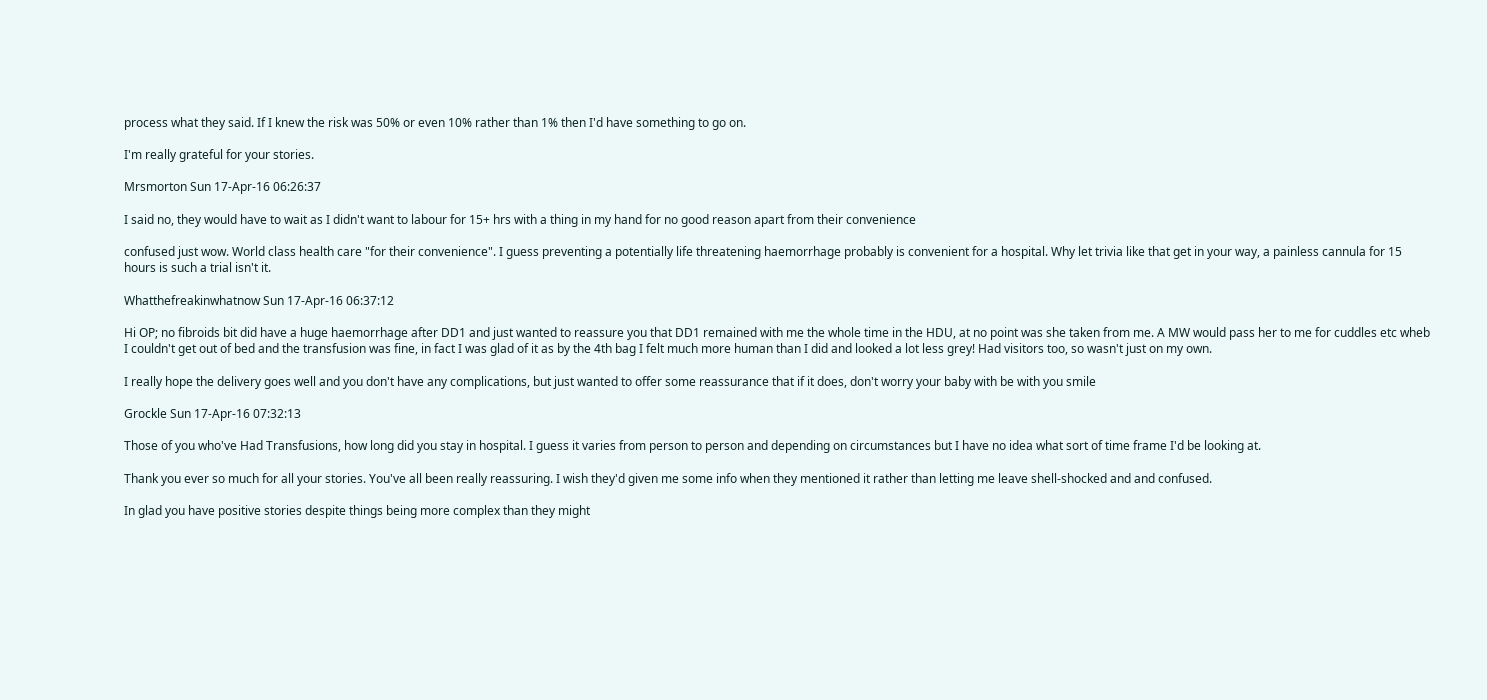process what they said. If I knew the risk was 50% or even 10% rather than 1% then I'd have something to go on.

I'm really grateful for your stories.

Mrsmorton Sun 17-Apr-16 06:26:37

I said no, they would have to wait as I didn't want to labour for 15+ hrs with a thing in my hand for no good reason apart from their convenience

confused just wow. World class health care "for their convenience". I guess preventing a potentially life threatening haemorrhage probably is convenient for a hospital. Why let trivia like that get in your way, a painless cannula for 15 hours is such a trial isn't it.

Whatthefreakinwhatnow Sun 17-Apr-16 06:37:12

Hi OP; no fibroids bit did have a huge haemorrhage after DD1 and just wanted to reassure you that DD1 remained with me the whole time in the HDU, at no point was she taken from me. A MW would pass her to me for cuddles etc wheb I couldn't get out of bed and the transfusion was fine, in fact I was glad of it as by the 4th bag I felt much more human than I did and looked a lot less grey! Had visitors too, so wasn't just on my own.

I really hope the delivery goes well and you don't have any complications, but just wanted to offer some reassurance that if it does, don't worry your baby with be with you smile

Grockle Sun 17-Apr-16 07:32:13

Those of you who've Had Transfusions, how long did you stay in hospital. I guess it varies from person to person and depending on circumstances but I have no idea what sort of time frame I'd be looking at.

Thank you ever so much for all your stories. You've all been really reassuring. I wish they'd given me some info when they mentioned it rather than letting me leave shell-shocked and and confused.

In glad you have positive stories despite things being more complex than they might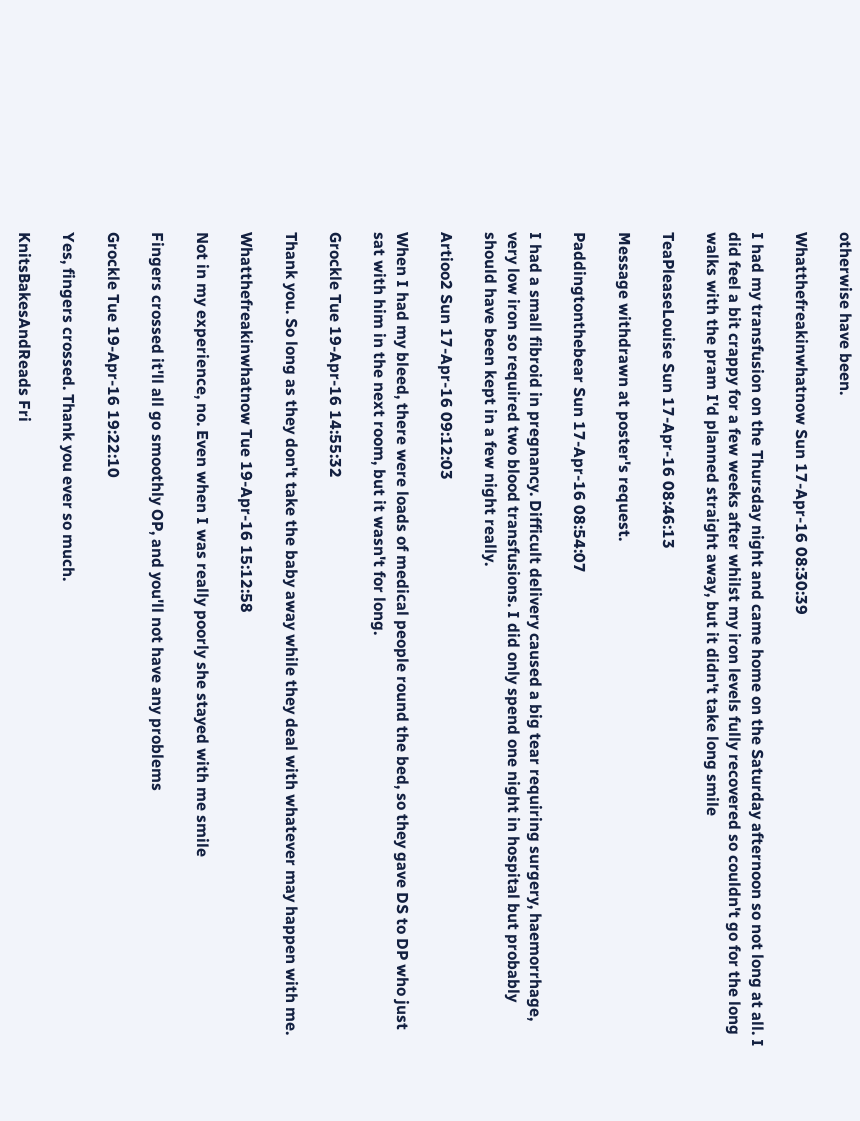otherwise have been.

Whatthefreakinwhatnow Sun 17-Apr-16 08:30:39

I had my transfusion on the Thursday night and came home on the Saturday afternoon so not long at all. I did feel a bit crappy for a few weeks after whilst my iron levels fully recovered so couldn't go for the long walks with the pram I'd planned straight away, but it didn't take long smile

TeaPleaseLouise Sun 17-Apr-16 08:46:13

Message withdrawn at poster's request.

Paddingtonthebear Sun 17-Apr-16 08:54:07

I had a small fibroid in pregnancy. Difficult delivery caused a big tear requiring surgery, haemorrhage, very low iron so required two blood transfusions. I did only spend one night in hospital but probably should have been kept in a few night really.

Artioo2 Sun 17-Apr-16 09:12:03

When I had my bleed, there were loads of medical people round the bed, so they gave DS to DP who just sat with him in the next room, but it wasn't for long.

Grockle Tue 19-Apr-16 14:55:32

Thank you. So long as they don't take the baby away while they deal with whatever may happen with me.

Whatthefreakinwhatnow Tue 19-Apr-16 15:12:58

Not in my experience, no. Even when I was really poorly she stayed with me smile

Fingers crossed it'll all go smoothly OP, and you'll not have any problems

Grockle Tue 19-Apr-16 19:22:10

Yes, fingers crossed. Thank you ever so much.

KnitsBakesAndReads Fri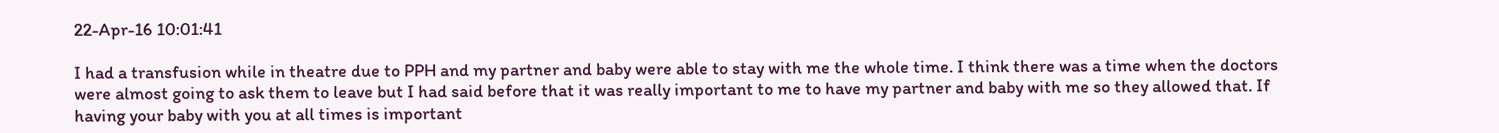22-Apr-16 10:01:41

I had a transfusion while in theatre due to PPH and my partner and baby were able to stay with me the whole time. I think there was a time when the doctors were almost going to ask them to leave but I had said before that it was really important to me to have my partner and baby with me so they allowed that. If having your baby with you at all times is important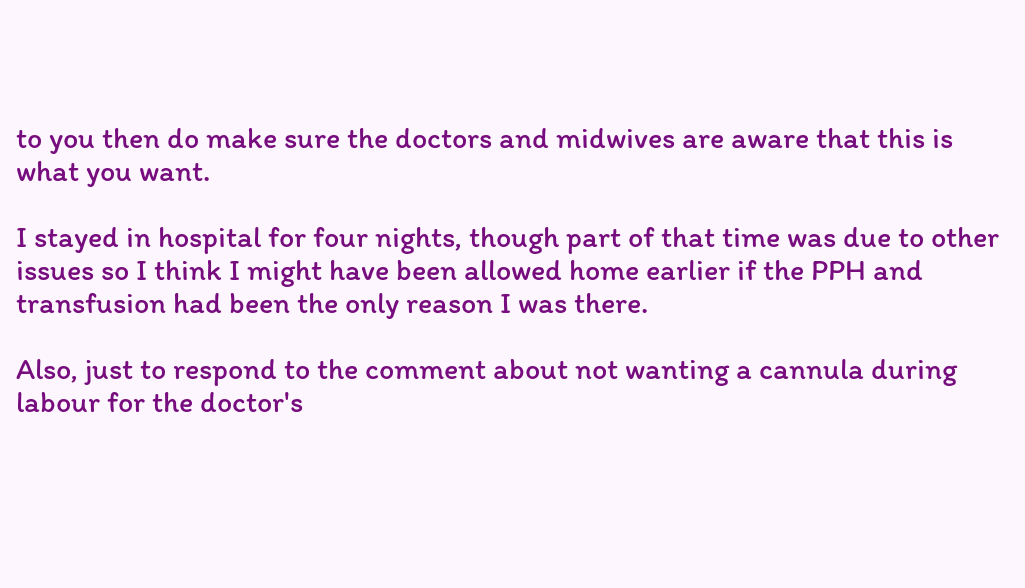to you then do make sure the doctors and midwives are aware that this is what you want.

I stayed in hospital for four nights, though part of that time was due to other issues so I think I might have been allowed home earlier if the PPH and transfusion had been the only reason I was there.

Also, just to respond to the comment about not wanting a cannula during labour for the doctor's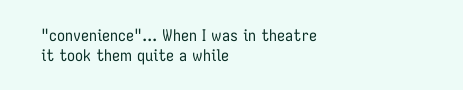"convenience"... When I was in theatre it took them quite a while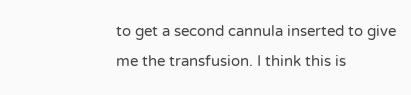to get a second cannula inserted to give me the transfusion. I think this is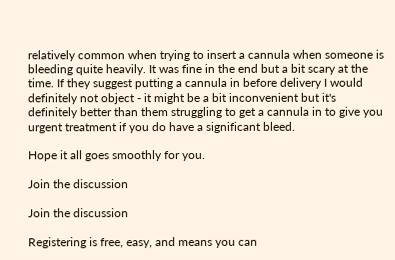relatively common when trying to insert a cannula when someone is bleeding quite heavily. It was fine in the end but a bit scary at the time. If they suggest putting a cannula in before delivery I would definitely not object - it might be a bit inconvenient but it's definitely better than them struggling to get a cannula in to give you urgent treatment if you do have a significant bleed.

Hope it all goes smoothly for you.

Join the discussion

Join the discussion

Registering is free, easy, and means you can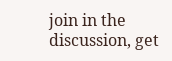join in the discussion, get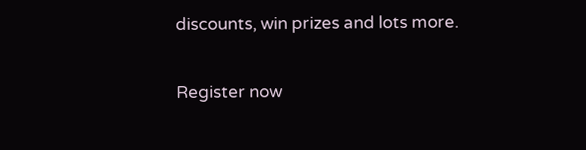discounts, win prizes and lots more.

Register now